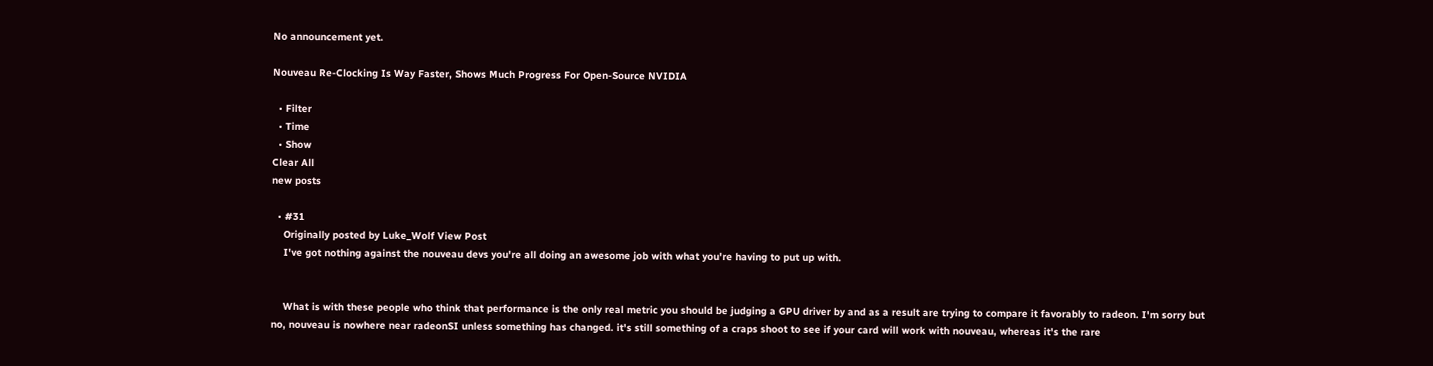No announcement yet.

Nouveau Re-Clocking Is Way Faster, Shows Much Progress For Open-Source NVIDIA

  • Filter
  • Time
  • Show
Clear All
new posts

  • #31
    Originally posted by Luke_Wolf View Post
    I've got nothing against the nouveau devs you're all doing an awesome job with what you're having to put up with.


    What is with these people who think that performance is the only real metric you should be judging a GPU driver by and as a result are trying to compare it favorably to radeon. I'm sorry but no, nouveau is nowhere near radeonSI unless something has changed. it's still something of a craps shoot to see if your card will work with nouveau, whereas it's the rare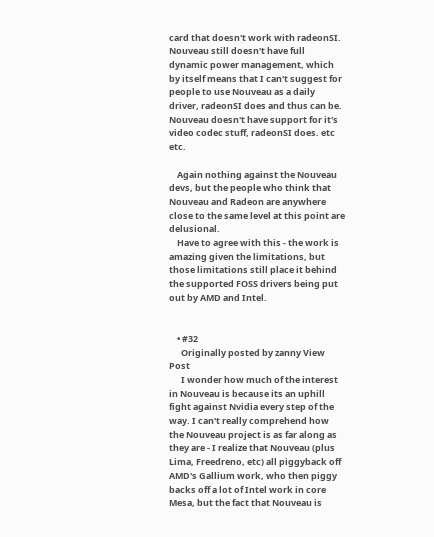card that doesn't work with radeonSI. Nouveau still doesn't have full dynamic power management, which by itself means that I can't suggest for people to use Nouveau as a daily driver, radeonSI does and thus can be. Nouveau doesn't have support for it's video codec stuff, radeonSI does. etc etc.

    Again nothing against the Nouveau devs, but the people who think that Nouveau and Radeon are anywhere close to the same level at this point are delusional.
    Have to agree with this - the work is amazing given the limitations, but those limitations still place it behind the supported FOSS drivers being put out by AMD and Intel.


    • #32
      Originally posted by zanny View Post
      I wonder how much of the interest in Nouveau is because its an uphill fight against Nvidia every step of the way. I can't really comprehend how the Nouveau project is as far along as they are - I realize that Nouveau (plus Lima, Freedreno, etc) all piggyback off AMD's Gallium work, who then piggy backs off a lot of Intel work in core Mesa, but the fact that Nouveau is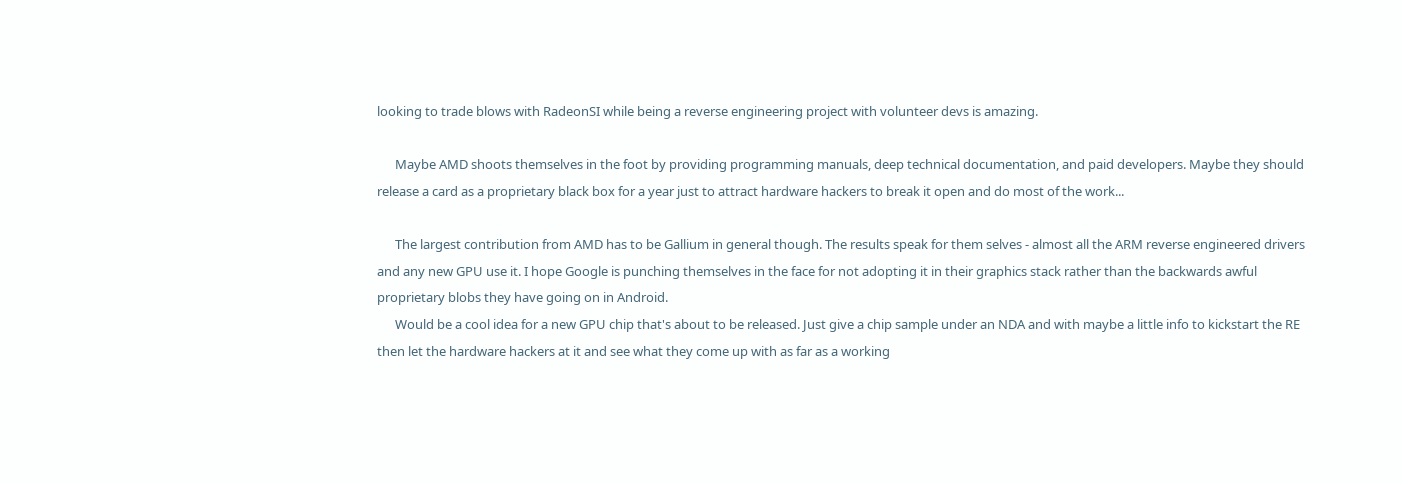looking to trade blows with RadeonSI while being a reverse engineering project with volunteer devs is amazing.

      Maybe AMD shoots themselves in the foot by providing programming manuals, deep technical documentation, and paid developers. Maybe they should release a card as a proprietary black box for a year just to attract hardware hackers to break it open and do most of the work...

      The largest contribution from AMD has to be Gallium in general though. The results speak for them selves - almost all the ARM reverse engineered drivers and any new GPU use it. I hope Google is punching themselves in the face for not adopting it in their graphics stack rather than the backwards awful proprietary blobs they have going on in Android.
      Would be a cool idea for a new GPU chip that's about to be released. Just give a chip sample under an NDA and with maybe a little info to kickstart the RE then let the hardware hackers at it and see what they come up with as far as a working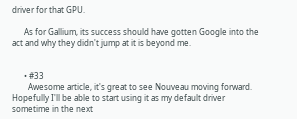driver for that GPU.

      As for Gallium, its success should have gotten Google into the act and why they didn't jump at it is beyond me.


      • #33
        Awesome article, it's great to see Nouveau moving forward. Hopefully I'll be able to start using it as my default driver sometime in the next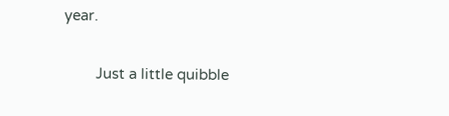year.

        Just a little quibble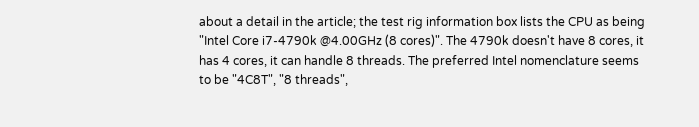about a detail in the article; the test rig information box lists the CPU as being "Intel Core i7-4790k @4.00GHz (8 cores)". The 4790k doesn't have 8 cores, it has 4 cores, it can handle 8 threads. The preferred Intel nomenclature seems to be "4C8T", "8 threads",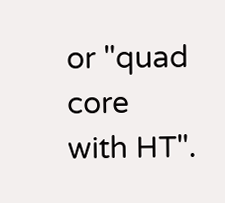or "quad core with HT".